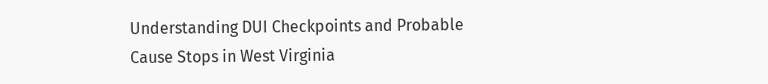Understanding DUI Checkpoints and Probable Cause Stops in West Virginia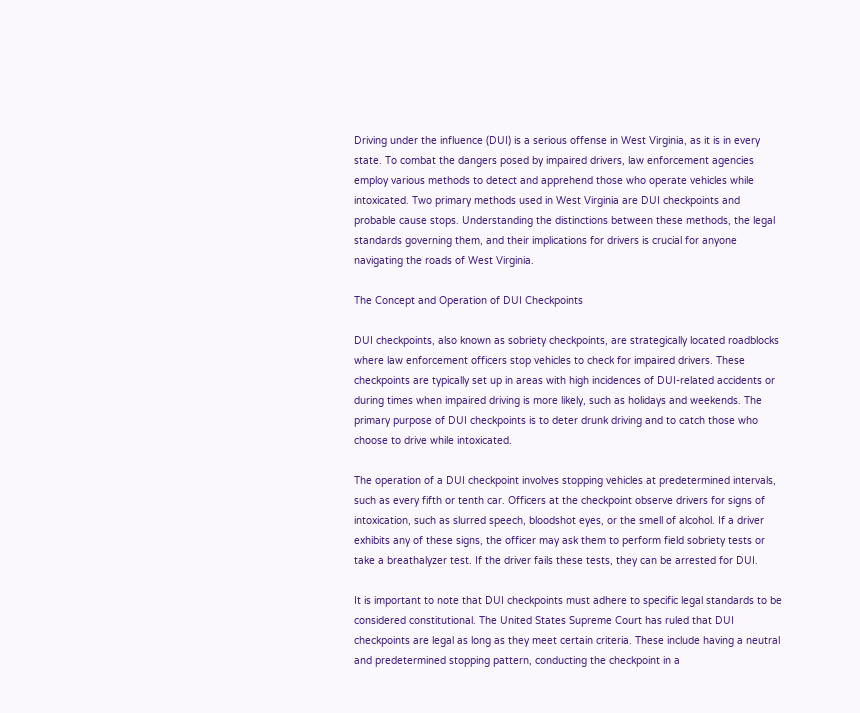Driving under the influence (DUI) is a serious offense in West Virginia, as it is in every state. To combat the dangers posed by impaired drivers, law enforcement agencies employ various methods to detect and apprehend those who operate vehicles while intoxicated. Two primary methods used in West Virginia are DUI checkpoints and probable cause stops. Understanding the distinctions between these methods, the legal standards governing them, and their implications for drivers is crucial for anyone navigating the roads of West Virginia.

The Concept and Operation of DUI Checkpoints

DUI checkpoints, also known as sobriety checkpoints, are strategically located roadblocks where law enforcement officers stop vehicles to check for impaired drivers. These checkpoints are typically set up in areas with high incidences of DUI-related accidents or during times when impaired driving is more likely, such as holidays and weekends. The primary purpose of DUI checkpoints is to deter drunk driving and to catch those who choose to drive while intoxicated.

The operation of a DUI checkpoint involves stopping vehicles at predetermined intervals, such as every fifth or tenth car. Officers at the checkpoint observe drivers for signs of intoxication, such as slurred speech, bloodshot eyes, or the smell of alcohol. If a driver exhibits any of these signs, the officer may ask them to perform field sobriety tests or take a breathalyzer test. If the driver fails these tests, they can be arrested for DUI.

It is important to note that DUI checkpoints must adhere to specific legal standards to be considered constitutional. The United States Supreme Court has ruled that DUI checkpoints are legal as long as they meet certain criteria. These include having a neutral and predetermined stopping pattern, conducting the checkpoint in a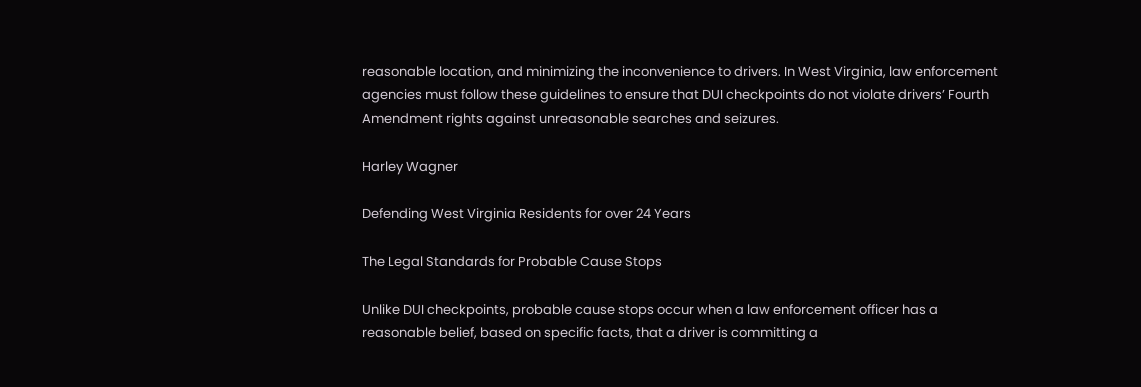reasonable location, and minimizing the inconvenience to drivers. In West Virginia, law enforcement agencies must follow these guidelines to ensure that DUI checkpoints do not violate drivers’ Fourth Amendment rights against unreasonable searches and seizures.

Harley Wagner

Defending West Virginia Residents for over 24 Years

The Legal Standards for Probable Cause Stops

Unlike DUI checkpoints, probable cause stops occur when a law enforcement officer has a reasonable belief, based on specific facts, that a driver is committing a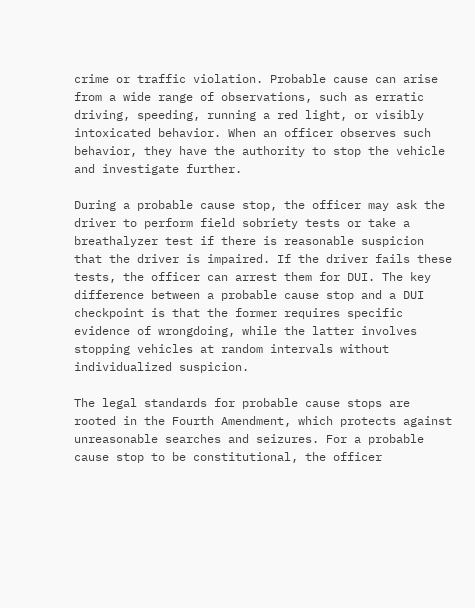crime or traffic violation. Probable cause can arise from a wide range of observations, such as erratic driving, speeding, running a red light, or visibly intoxicated behavior. When an officer observes such behavior, they have the authority to stop the vehicle and investigate further.

During a probable cause stop, the officer may ask the driver to perform field sobriety tests or take a breathalyzer test if there is reasonable suspicion that the driver is impaired. If the driver fails these tests, the officer can arrest them for DUI. The key difference between a probable cause stop and a DUI checkpoint is that the former requires specific evidence of wrongdoing, while the latter involves stopping vehicles at random intervals without individualized suspicion.

The legal standards for probable cause stops are rooted in the Fourth Amendment, which protects against unreasonable searches and seizures. For a probable cause stop to be constitutional, the officer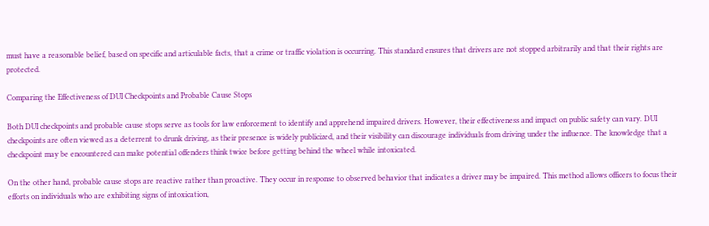must have a reasonable belief, based on specific and articulable facts, that a crime or traffic violation is occurring. This standard ensures that drivers are not stopped arbitrarily and that their rights are protected.

Comparing the Effectiveness of DUI Checkpoints and Probable Cause Stops

Both DUI checkpoints and probable cause stops serve as tools for law enforcement to identify and apprehend impaired drivers. However, their effectiveness and impact on public safety can vary. DUI checkpoints are often viewed as a deterrent to drunk driving, as their presence is widely publicized, and their visibility can discourage individuals from driving under the influence. The knowledge that a checkpoint may be encountered can make potential offenders think twice before getting behind the wheel while intoxicated.

On the other hand, probable cause stops are reactive rather than proactive. They occur in response to observed behavior that indicates a driver may be impaired. This method allows officers to focus their efforts on individuals who are exhibiting signs of intoxication,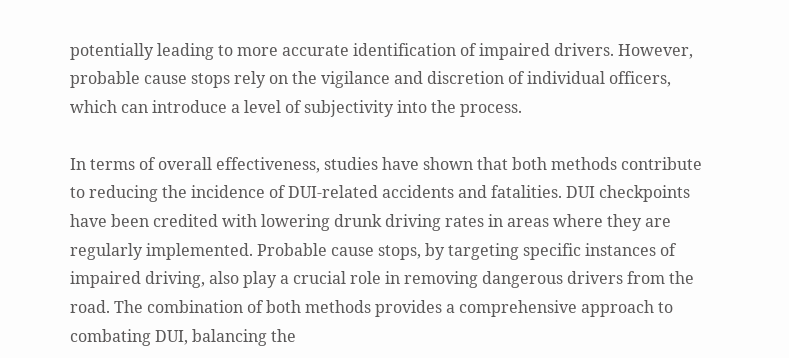potentially leading to more accurate identification of impaired drivers. However, probable cause stops rely on the vigilance and discretion of individual officers, which can introduce a level of subjectivity into the process.

In terms of overall effectiveness, studies have shown that both methods contribute to reducing the incidence of DUI-related accidents and fatalities. DUI checkpoints have been credited with lowering drunk driving rates in areas where they are regularly implemented. Probable cause stops, by targeting specific instances of impaired driving, also play a crucial role in removing dangerous drivers from the road. The combination of both methods provides a comprehensive approach to combating DUI, balancing the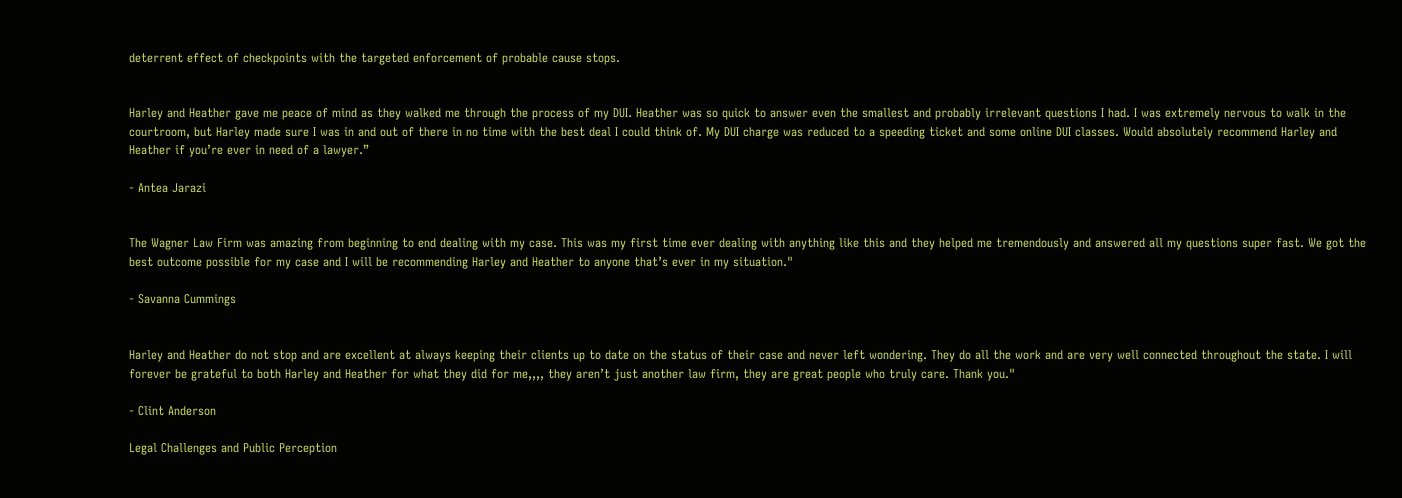deterrent effect of checkpoints with the targeted enforcement of probable cause stops.


Harley and Heather gave me peace of mind as they walked me through the process of my DUI. Heather was so quick to answer even the smallest and probably irrelevant questions I had. I was extremely nervous to walk in the courtroom, but Harley made sure I was in and out of there in no time with the best deal I could think of. My DUI charge was reduced to a speeding ticket and some online DUI classes. Would absolutely recommend Harley and Heather if you’re ever in need of a lawyer.”

- Antea Jarazi


The Wagner Law Firm was amazing from beginning to end dealing with my case. This was my first time ever dealing with anything like this and they helped me tremendously and answered all my questions super fast. We got the best outcome possible for my case and I will be recommending Harley and Heather to anyone that’s ever in my situation."

- Savanna Cummings


Harley and Heather do not stop and are excellent at always keeping their clients up to date on the status of their case and never left wondering. They do all the work and are very well connected throughout the state. I will forever be grateful to both Harley and Heather for what they did for me,,,, they aren’t just another law firm, they are great people who truly care. Thank you."

- Clint Anderson

Legal Challenges and Public Perception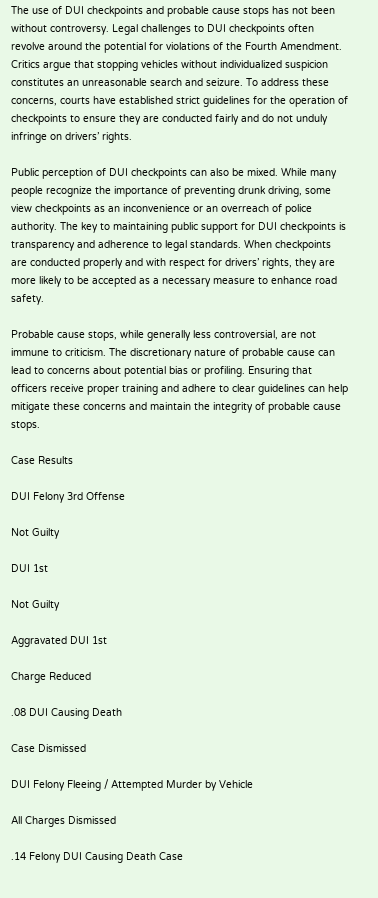The use of DUI checkpoints and probable cause stops has not been without controversy. Legal challenges to DUI checkpoints often revolve around the potential for violations of the Fourth Amendment. Critics argue that stopping vehicles without individualized suspicion constitutes an unreasonable search and seizure. To address these concerns, courts have established strict guidelines for the operation of checkpoints to ensure they are conducted fairly and do not unduly infringe on drivers’ rights.

Public perception of DUI checkpoints can also be mixed. While many people recognize the importance of preventing drunk driving, some view checkpoints as an inconvenience or an overreach of police authority. The key to maintaining public support for DUI checkpoints is transparency and adherence to legal standards. When checkpoints are conducted properly and with respect for drivers’ rights, they are more likely to be accepted as a necessary measure to enhance road safety.

Probable cause stops, while generally less controversial, are not immune to criticism. The discretionary nature of probable cause can lead to concerns about potential bias or profiling. Ensuring that officers receive proper training and adhere to clear guidelines can help mitigate these concerns and maintain the integrity of probable cause stops.

Case Results

DUI Felony 3rd Offense

Not Guilty

DUI 1st

Not Guilty

Aggravated DUI 1st

Charge Reduced

.08 DUI Causing Death

Case Dismissed

DUI Felony Fleeing / Attempted Murder by Vehicle

All Charges Dismissed

.14 Felony DUI Causing Death Case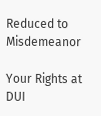Reduced to Misdemeanor

Your Rights at DUI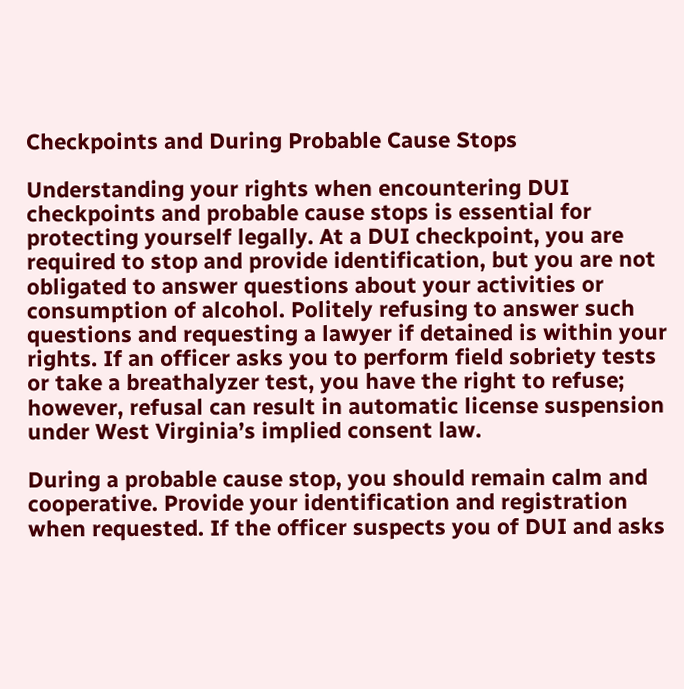Checkpoints and During Probable Cause Stops

Understanding your rights when encountering DUI checkpoints and probable cause stops is essential for protecting yourself legally. At a DUI checkpoint, you are required to stop and provide identification, but you are not obligated to answer questions about your activities or consumption of alcohol. Politely refusing to answer such questions and requesting a lawyer if detained is within your rights. If an officer asks you to perform field sobriety tests or take a breathalyzer test, you have the right to refuse; however, refusal can result in automatic license suspension under West Virginia’s implied consent law.

During a probable cause stop, you should remain calm and cooperative. Provide your identification and registration when requested. If the officer suspects you of DUI and asks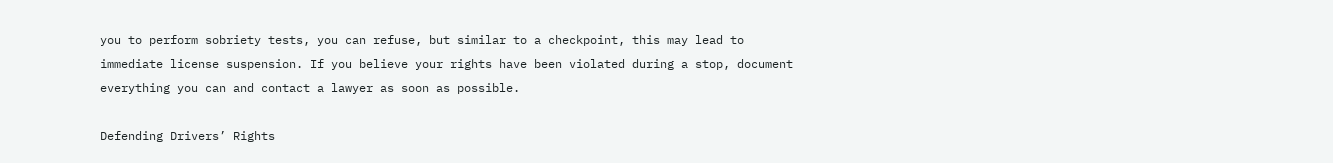you to perform sobriety tests, you can refuse, but similar to a checkpoint, this may lead to immediate license suspension. If you believe your rights have been violated during a stop, document everything you can and contact a lawyer as soon as possible.

Defending Drivers’ Rights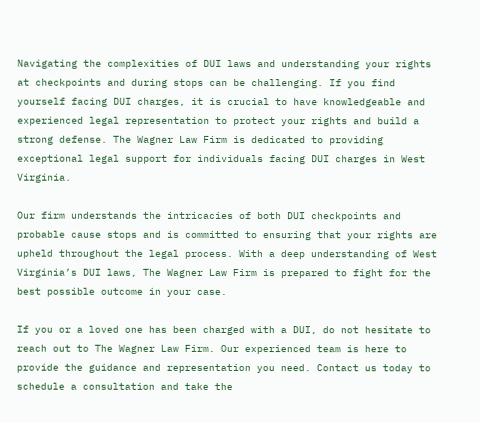Navigating the complexities of DUI laws and understanding your rights at checkpoints and during stops can be challenging. If you find yourself facing DUI charges, it is crucial to have knowledgeable and experienced legal representation to protect your rights and build a strong defense. The Wagner Law Firm is dedicated to providing exceptional legal support for individuals facing DUI charges in West Virginia.

Our firm understands the intricacies of both DUI checkpoints and probable cause stops and is committed to ensuring that your rights are upheld throughout the legal process. With a deep understanding of West Virginia’s DUI laws, The Wagner Law Firm is prepared to fight for the best possible outcome in your case.

If you or a loved one has been charged with a DUI, do not hesitate to reach out to The Wagner Law Firm. Our experienced team is here to provide the guidance and representation you need. Contact us today to schedule a consultation and take the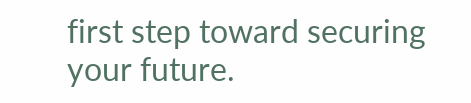first step toward securing your future.